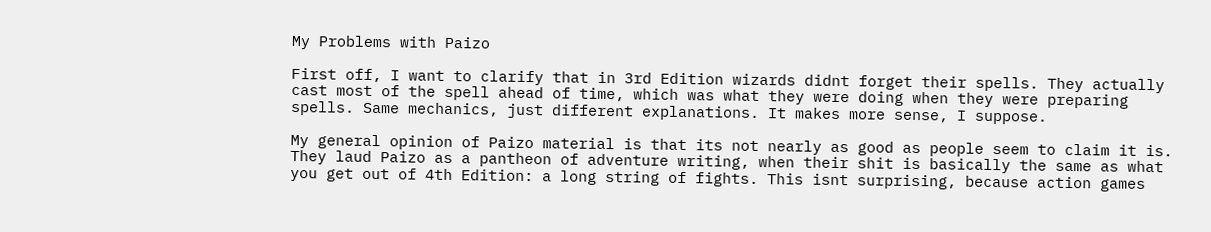My Problems with Paizo

First off, I want to clarify that in 3rd Edition wizards didnt forget their spells. They actually cast most of the spell ahead of time, which was what they were doing when they were preparing spells. Same mechanics, just different explanations. It makes more sense, I suppose.

My general opinion of Paizo material is that its not nearly as good as people seem to claim it is. They laud Paizo as a pantheon of adventure writing, when their shit is basically the same as what you get out of 4th Edition: a long string of fights. This isnt surprising, because action games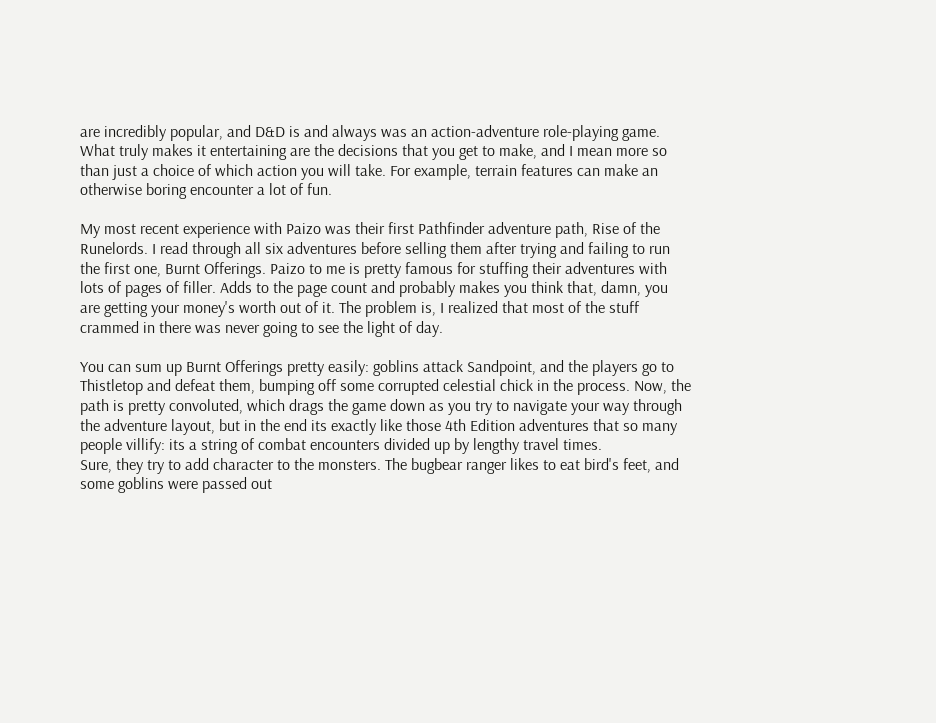are incredibly popular, and D&D is and always was an action-adventure role-playing game.
What truly makes it entertaining are the decisions that you get to make, and I mean more so than just a choice of which action you will take. For example, terrain features can make an otherwise boring encounter a lot of fun.

My most recent experience with Paizo was their first Pathfinder adventure path, Rise of the Runelords. I read through all six adventures before selling them after trying and failing to run the first one, Burnt Offerings. Paizo to me is pretty famous for stuffing their adventures with lots of pages of filler. Adds to the page count and probably makes you think that, damn, you are getting your money's worth out of it. The problem is, I realized that most of the stuff crammed in there was never going to see the light of day.

You can sum up Burnt Offerings pretty easily: goblins attack Sandpoint, and the players go to Thistletop and defeat them, bumping off some corrupted celestial chick in the process. Now, the path is pretty convoluted, which drags the game down as you try to navigate your way through the adventure layout, but in the end its exactly like those 4th Edition adventures that so many people villify: its a string of combat encounters divided up by lengthy travel times.
Sure, they try to add character to the monsters. The bugbear ranger likes to eat bird's feet, and some goblins were passed out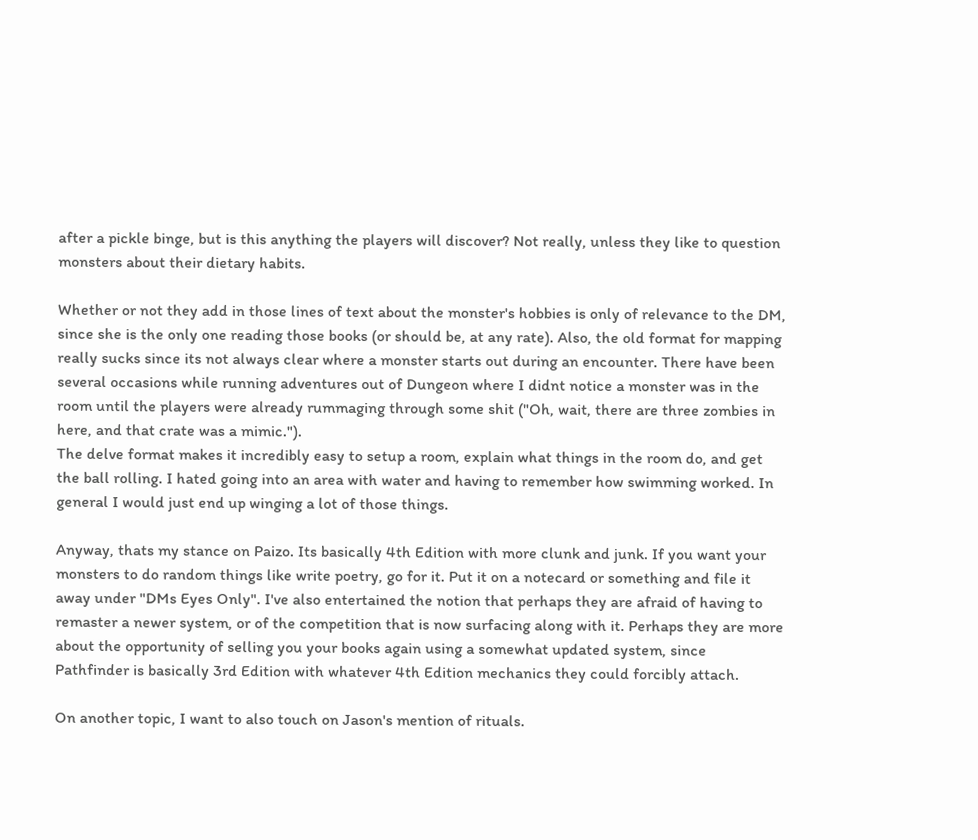after a pickle binge, but is this anything the players will discover? Not really, unless they like to question monsters about their dietary habits.

Whether or not they add in those lines of text about the monster's hobbies is only of relevance to the DM, since she is the only one reading those books (or should be, at any rate). Also, the old format for mapping really sucks since its not always clear where a monster starts out during an encounter. There have been several occasions while running adventures out of Dungeon where I didnt notice a monster was in the room until the players were already rummaging through some shit ("Oh, wait, there are three zombies in here, and that crate was a mimic.").
The delve format makes it incredibly easy to setup a room, explain what things in the room do, and get the ball rolling. I hated going into an area with water and having to remember how swimming worked. In general I would just end up winging a lot of those things.

Anyway, thats my stance on Paizo. Its basically 4th Edition with more clunk and junk. If you want your monsters to do random things like write poetry, go for it. Put it on a notecard or something and file it away under "DMs Eyes Only". I've also entertained the notion that perhaps they are afraid of having to remaster a newer system, or of the competition that is now surfacing along with it. Perhaps they are more about the opportunity of selling you your books again using a somewhat updated system, since Pathfinder is basically 3rd Edition with whatever 4th Edition mechanics they could forcibly attach.

On another topic, I want to also touch on Jason's mention of rituals.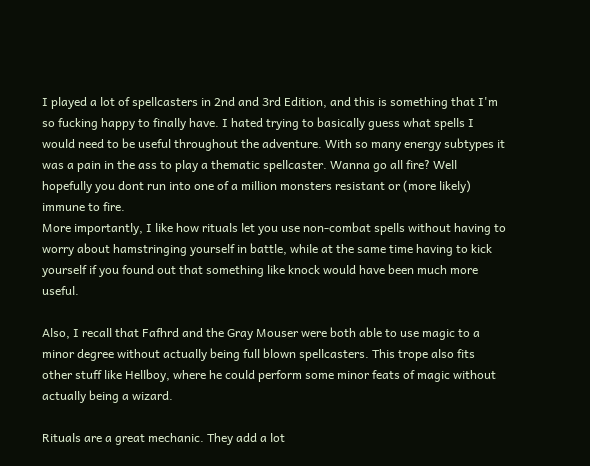I played a lot of spellcasters in 2nd and 3rd Edition, and this is something that I'm so fucking happy to finally have. I hated trying to basically guess what spells I would need to be useful throughout the adventure. With so many energy subtypes it was a pain in the ass to play a thematic spellcaster. Wanna go all fire? Well hopefully you dont run into one of a million monsters resistant or (more likely) immune to fire.
More importantly, I like how rituals let you use non-combat spells without having to worry about hamstringing yourself in battle, while at the same time having to kick yourself if you found out that something like knock would have been much more useful.

Also, I recall that Fafhrd and the Gray Mouser were both able to use magic to a minor degree without actually being full blown spellcasters. This trope also fits other stuff like Hellboy, where he could perform some minor feats of magic without actually being a wizard.

Rituals are a great mechanic. They add a lot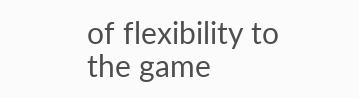of flexibility to the game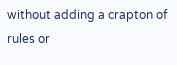without adding a crapton of rules or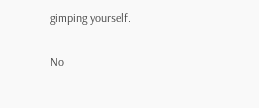gimping yourself.

No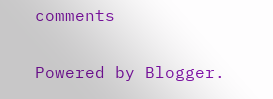comments

Powered by Blogger.